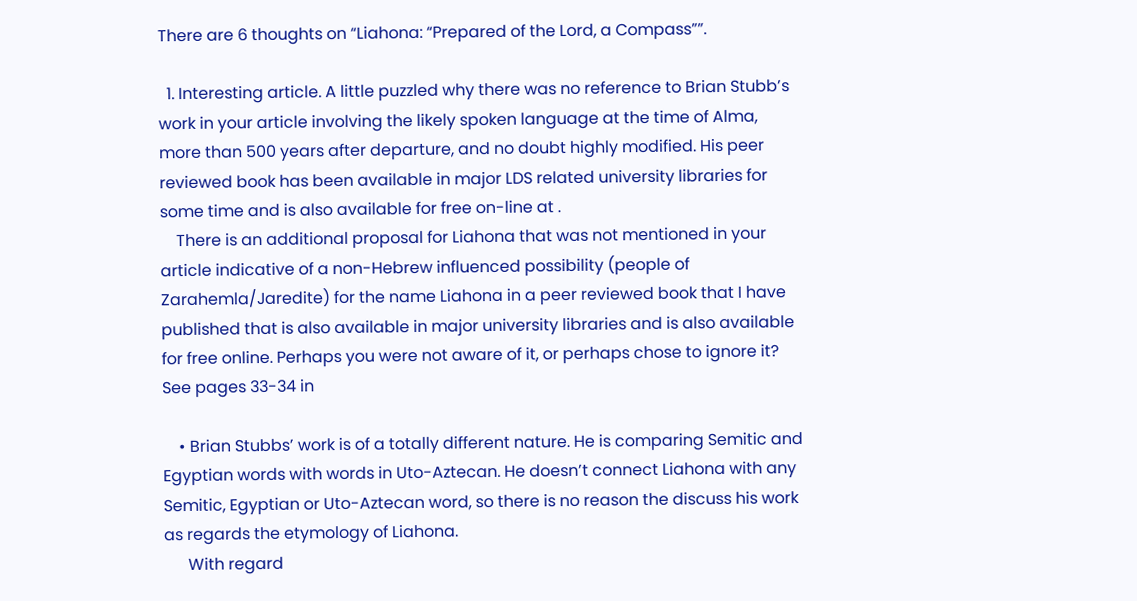There are 6 thoughts on “Liahona: “Prepared of the Lord, a Compass””.

  1. Interesting article. A little puzzled why there was no reference to Brian Stubb’s work in your article involving the likely spoken language at the time of Alma, more than 500 years after departure, and no doubt highly modified. His peer reviewed book has been available in major LDS related university libraries for some time and is also available for free on-line at .
    There is an additional proposal for Liahona that was not mentioned in your article indicative of a non-Hebrew influenced possibility (people of Zarahemla/Jaredite) for the name Liahona in a peer reviewed book that I have published that is also available in major university libraries and is also available for free online. Perhaps you were not aware of it, or perhaps chose to ignore it? See pages 33-34 in

    • Brian Stubbs’ work is of a totally different nature. He is comparing Semitic and Egyptian words with words in Uto-Aztecan. He doesn’t connect Liahona with any Semitic, Egyptian or Uto-Aztecan word, so there is no reason the discuss his work as regards the etymology of Liahona.
      With regard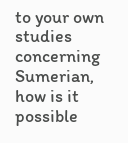to your own studies concerning Sumerian, how is it possible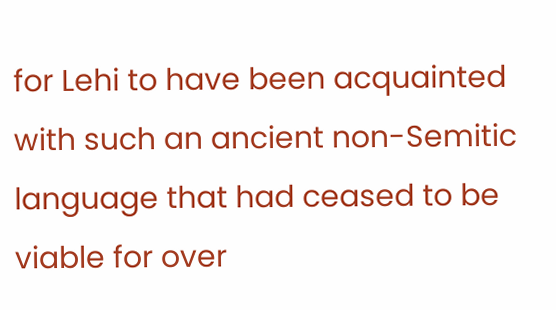for Lehi to have been acquainted with such an ancient non-Semitic language that had ceased to be viable for over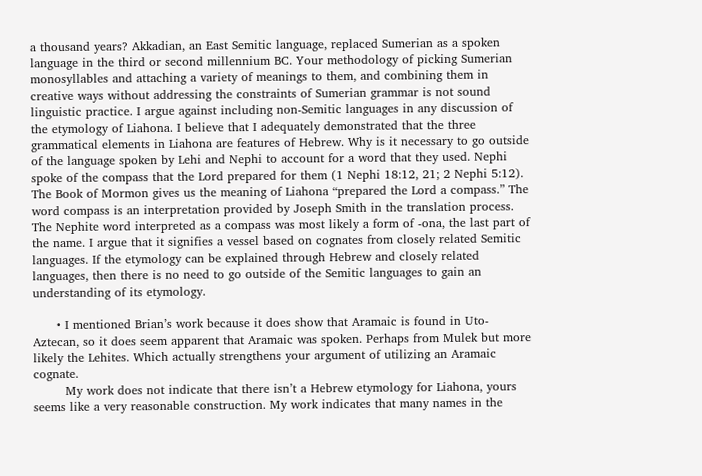a thousand years? Akkadian, an East Semitic language, replaced Sumerian as a spoken language in the third or second millennium BC. Your methodology of picking Sumerian monosyllables and attaching a variety of meanings to them, and combining them in creative ways without addressing the constraints of Sumerian grammar is not sound linguistic practice. I argue against including non-Semitic languages in any discussion of the etymology of Liahona. I believe that I adequately demonstrated that the three grammatical elements in Liahona are features of Hebrew. Why is it necessary to go outside of the language spoken by Lehi and Nephi to account for a word that they used. Nephi spoke of the compass that the Lord prepared for them (1 Nephi 18:12, 21; 2 Nephi 5:12). The Book of Mormon gives us the meaning of Liahona “prepared the Lord a compass.” The word compass is an interpretation provided by Joseph Smith in the translation process. The Nephite word interpreted as a compass was most likely a form of -ona, the last part of the name. I argue that it signifies a vessel based on cognates from closely related Semitic languages. If the etymology can be explained through Hebrew and closely related languages, then there is no need to go outside of the Semitic languages to gain an understanding of its etymology.

      • I mentioned Brian’s work because it does show that Aramaic is found in Uto-Aztecan, so it does seem apparent that Aramaic was spoken. Perhaps from Mulek but more likely the Lehites. Which actually strengthens your argument of utilizing an Aramaic cognate.
        My work does not indicate that there isn’t a Hebrew etymology for Liahona, yours seems like a very reasonable construction. My work indicates that many names in the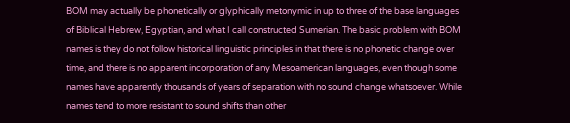BOM may actually be phonetically or glyphically metonymic in up to three of the base languages of Biblical Hebrew, Egyptian, and what I call constructed Sumerian. The basic problem with BOM names is they do not follow historical linguistic principles in that there is no phonetic change over time, and there is no apparent incorporation of any Mesoamerican languages, even though some names have apparently thousands of years of separation with no sound change whatsoever. While names tend to more resistant to sound shifts than other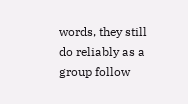words, they still do reliably as a group follow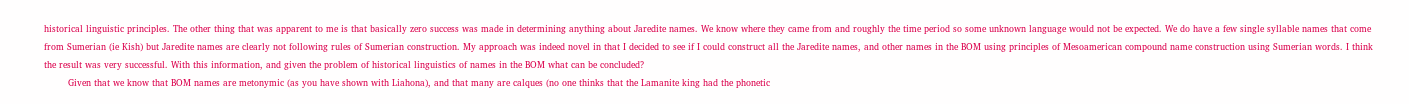historical linguistic principles. The other thing that was apparent to me is that basically zero success was made in determining anything about Jaredite names. We know where they came from and roughly the time period so some unknown language would not be expected. We do have a few single syllable names that come from Sumerian (ie Kish) but Jaredite names are clearly not following rules of Sumerian construction. My approach was indeed novel in that I decided to see if I could construct all the Jaredite names, and other names in the BOM using principles of Mesoamerican compound name construction using Sumerian words. I think the result was very successful. With this information, and given the problem of historical linguistics of names in the BOM what can be concluded?
        Given that we know that BOM names are metonymic (as you have shown with Liahona), and that many are calques (no one thinks that the Lamanite king had the phonetic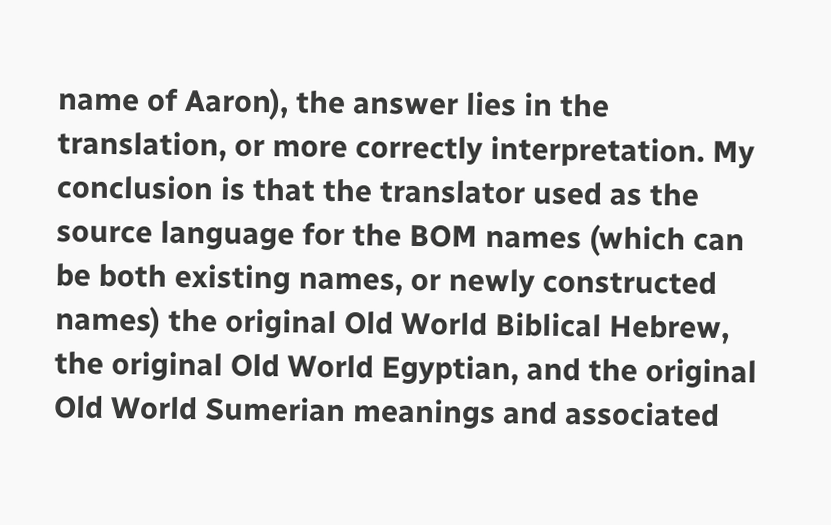name of Aaron), the answer lies in the translation, or more correctly interpretation. My conclusion is that the translator used as the source language for the BOM names (which can be both existing names, or newly constructed names) the original Old World Biblical Hebrew, the original Old World Egyptian, and the original Old World Sumerian meanings and associated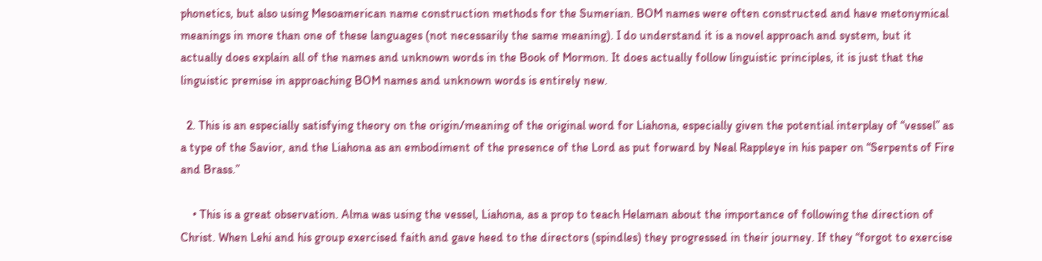phonetics, but also using Mesoamerican name construction methods for the Sumerian. BOM names were often constructed and have metonymical meanings in more than one of these languages (not necessarily the same meaning). I do understand it is a novel approach and system, but it actually does explain all of the names and unknown words in the Book of Mormon. It does actually follow linguistic principles, it is just that the linguistic premise in approaching BOM names and unknown words is entirely new.

  2. This is an especially satisfying theory on the origin/meaning of the original word for Liahona, especially given the potential interplay of “vessel” as a type of the Savior, and the Liahona as an embodiment of the presence of the Lord as put forward by Neal Rappleye in his paper on “Serpents of Fire and Brass.”

    • This is a great observation. Alma was using the vessel, Liahona, as a prop to teach Helaman about the importance of following the direction of Christ. When Lehi and his group exercised faith and gave heed to the directors (spindles) they progressed in their journey. If they “forgot to exercise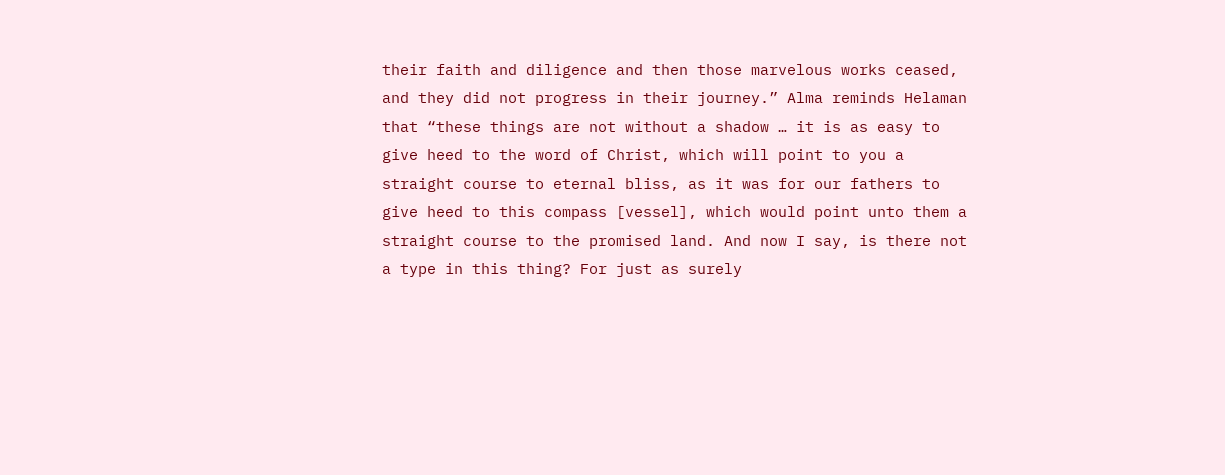their faith and diligence and then those marvelous works ceased, and they did not progress in their journey.” Alma reminds Helaman that “these things are not without a shadow … it is as easy to give heed to the word of Christ, which will point to you a straight course to eternal bliss, as it was for our fathers to give heed to this compass [vessel], which would point unto them a straight course to the promised land. And now I say, is there not a type in this thing? For just as surely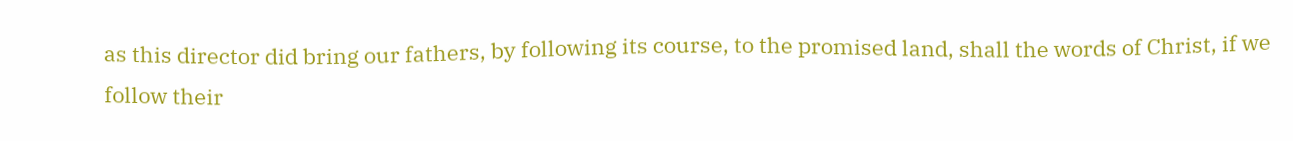as this director did bring our fathers, by following its course, to the promised land, shall the words of Christ, if we follow their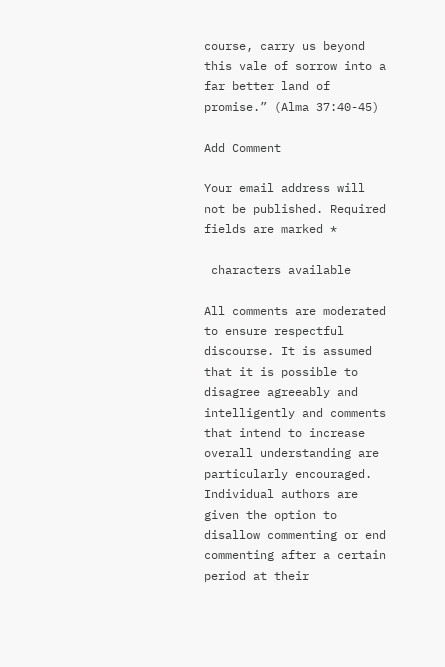course, carry us beyond this vale of sorrow into a far better land of promise.” (Alma 37:40-45)

Add Comment

Your email address will not be published. Required fields are marked *

 characters available

All comments are moderated to ensure respectful discourse. It is assumed that it is possible to disagree agreeably and intelligently and comments that intend to increase overall understanding are particularly encouraged. Individual authors are given the option to disallow commenting or end commenting after a certain period at their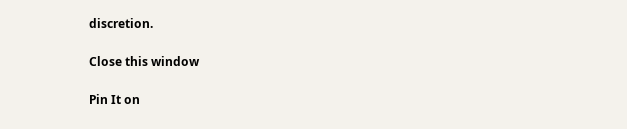discretion.

Close this window

Pin It on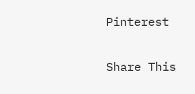Pinterest

Share This